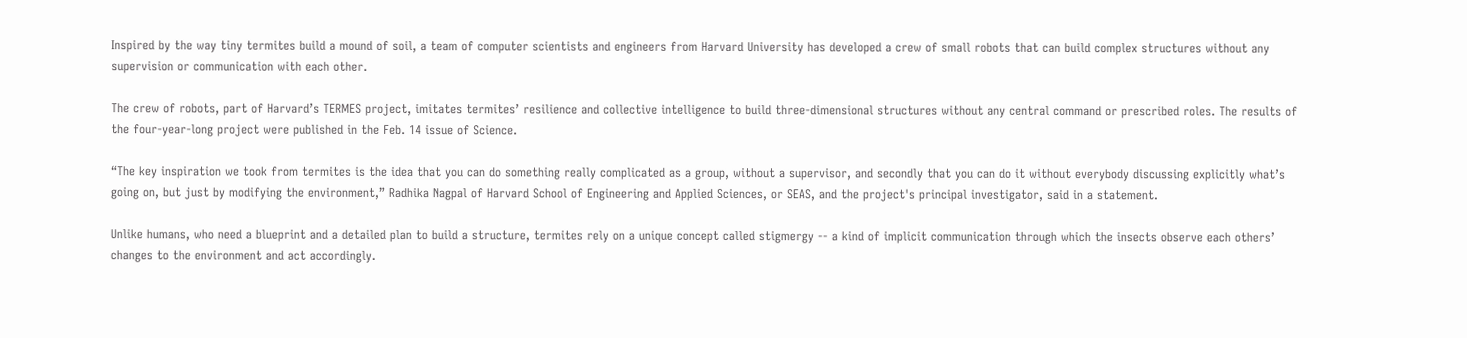Inspired by the way tiny termites build a mound of soil, a team of computer scientists and engineers from Harvard University has developed a crew of small robots that can build complex structures without any supervision or communication with each other.

The crew of robots, part of Harvard’s TERMES project, imitates termites’ resilience and collective intelligence to build three-dimensional structures without any central command or prescribed roles. The results of the four-year-long project were published in the Feb. 14 issue of Science.

“The key inspiration we took from termites is the idea that you can do something really complicated as a group, without a supervisor, and secondly that you can do it without everybody discussing explicitly what’s going on, but just by modifying the environment,” Radhika Nagpal of Harvard School of Engineering and Applied Sciences, or SEAS, and the project's principal investigator, said in a statement.

Unlike humans, who need a blueprint and a detailed plan to build a structure, termites rely on a unique concept called stigmergy -- a kind of implicit communication through which the insects observe each others’ changes to the environment and act accordingly.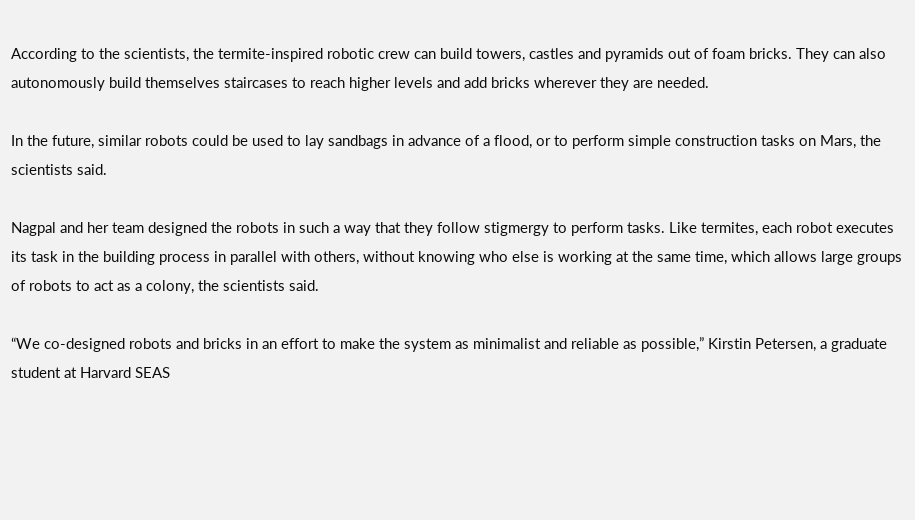According to the scientists, the termite-inspired robotic crew can build towers, castles and pyramids out of foam bricks. They can also autonomously build themselves staircases to reach higher levels and add bricks wherever they are needed.

In the future, similar robots could be used to lay sandbags in advance of a flood, or to perform simple construction tasks on Mars, the scientists said.

Nagpal and her team designed the robots in such a way that they follow stigmergy to perform tasks. Like termites, each robot executes its task in the building process in parallel with others, without knowing who else is working at the same time, which allows large groups of robots to act as a colony, the scientists said.

“We co-designed robots and bricks in an effort to make the system as minimalist and reliable as possible,” Kirstin Petersen, a graduate student at Harvard SEAS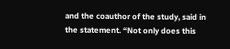and the coauthor of the study, said in the statement. “Not only does this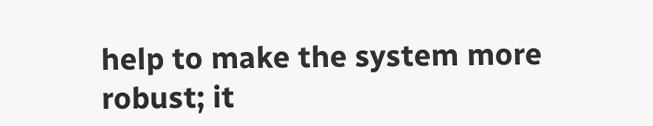help to make the system more robust; it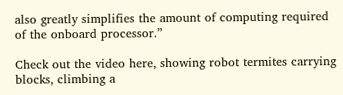also greatly simplifies the amount of computing required of the onboard processor.”

Check out the video here, showing robot termites carrying blocks, climbing a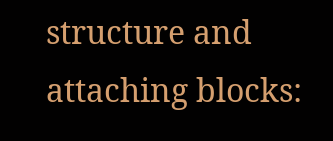structure and attaching blocks: